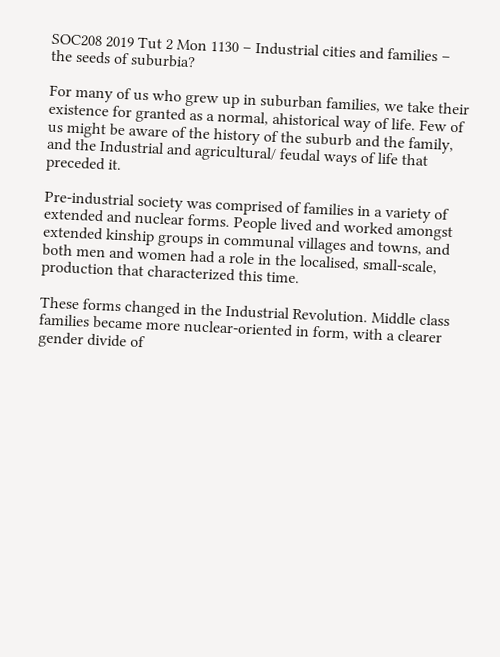SOC208 2019 Tut 2 Mon 1130 – Industrial cities and families – the seeds of suburbia?

For many of us who grew up in suburban families, we take their existence for granted as a normal, ahistorical way of life. Few of us might be aware of the history of the suburb and the family, and the Industrial and agricultural/ feudal ways of life that preceded it.

Pre-industrial society was comprised of families in a variety of extended and nuclear forms. People lived and worked amongst extended kinship groups in communal villages and towns, and both men and women had a role in the localised, small-scale, production that characterized this time.

These forms changed in the Industrial Revolution. Middle class families became more nuclear-oriented in form, with a clearer gender divide of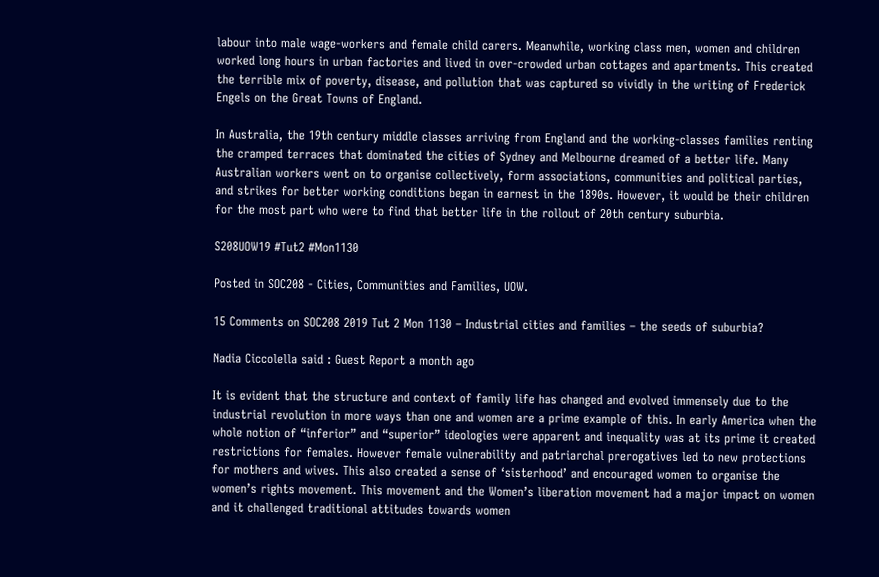labour into male wage-workers and female child carers. Meanwhile, working class men, women and children worked long hours in urban factories and lived in over-crowded urban cottages and apartments. This created the terrible mix of poverty, disease, and pollution that was captured so vividly in the writing of Frederick Engels on the Great Towns of England.

In Australia, the 19th century middle classes arriving from England and the working-classes families renting the cramped terraces that dominated the cities of Sydney and Melbourne dreamed of a better life. Many Australian workers went on to organise collectively, form associations, communities and political parties, and strikes for better working conditions began in earnest in the 1890s. However, it would be their children for the most part who were to find that better life in the rollout of 20th century suburbia.

S208UOW19 #Tut2 #Mon1130

Posted in SOC208 - Cities, Communities and Families, UOW.

15 Comments on SOC208 2019 Tut 2 Mon 1130 – Industrial cities and families – the seeds of suburbia?

Nadia Ciccolella said : Guest Report a month ago

It is evident that the structure and context of family life has changed and evolved immensely due to the industrial revolution in more ways than one and women are a prime example of this. In early America when the whole notion of “inferior” and “superior” ideologies were apparent and inequality was at its prime it created restrictions for females. However female vulnerability and patriarchal prerogatives led to new protections for mothers and wives. This also created a sense of ‘sisterhood’ and encouraged women to organise the women’s rights movement. This movement and the Women’s liberation movement had a major impact on women and it challenged traditional attitudes towards women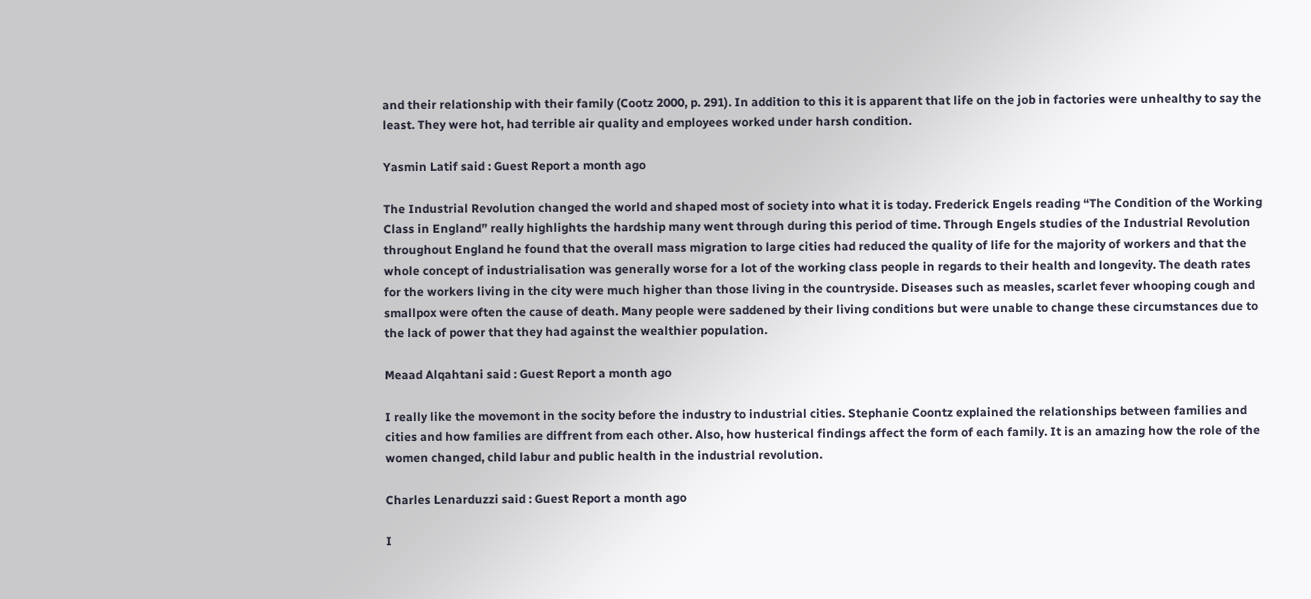and their relationship with their family (Cootz 2000, p. 291). In addition to this it is apparent that life on the job in factories were unhealthy to say the least. They were hot, had terrible air quality and employees worked under harsh condition.

Yasmin Latif said : Guest Report a month ago

The Industrial Revolution changed the world and shaped most of society into what it is today. Frederick Engels reading “The Condition of the Working Class in England” really highlights the hardship many went through during this period of time. Through Engels studies of the Industrial Revolution throughout England he found that the overall mass migration to large cities had reduced the quality of life for the majority of workers and that the whole concept of industrialisation was generally worse for a lot of the working class people in regards to their health and longevity. The death rates for the workers living in the city were much higher than those living in the countryside. Diseases such as measles, scarlet fever whooping cough and smallpox were often the cause of death. Many people were saddened by their living conditions but were unable to change these circumstances due to the lack of power that they had against the wealthier population.

Meaad Alqahtani said : Guest Report a month ago

I really like the movemont in the socity before the industry to industrial cities. Stephanie Coontz explained the relationships between families and cities and how families are diffrent from each other. Also, how husterical findings affect the form of each family. It is an amazing how the role of the women changed, child labur and public health in the industrial revolution.

Charles Lenarduzzi said : Guest Report a month ago

I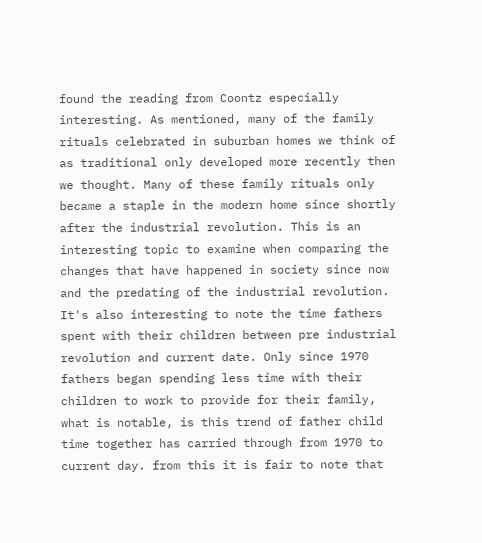found the reading from Coontz especially interesting. As mentioned, many of the family rituals celebrated in suburban homes we think of as traditional only developed more recently then we thought. Many of these family rituals only became a staple in the modern home since shortly after the industrial revolution. This is an interesting topic to examine when comparing the changes that have happened in society since now and the predating of the industrial revolution. It's also interesting to note the time fathers spent with their children between pre industrial revolution and current date. Only since 1970 fathers began spending less time with their children to work to provide for their family, what is notable, is this trend of father child time together has carried through from 1970 to current day. from this it is fair to note that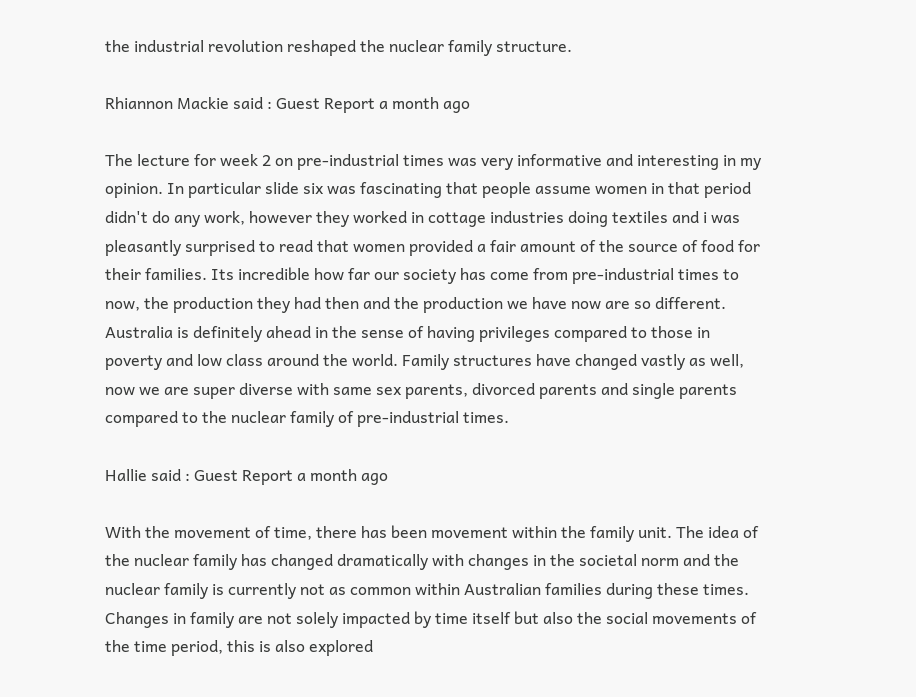the industrial revolution reshaped the nuclear family structure.

Rhiannon Mackie said : Guest Report a month ago

The lecture for week 2 on pre-industrial times was very informative and interesting in my opinion. In particular slide six was fascinating that people assume women in that period didn't do any work, however they worked in cottage industries doing textiles and i was pleasantly surprised to read that women provided a fair amount of the source of food for their families. Its incredible how far our society has come from pre-industrial times to now, the production they had then and the production we have now are so different. Australia is definitely ahead in the sense of having privileges compared to those in poverty and low class around the world. Family structures have changed vastly as well, now we are super diverse with same sex parents, divorced parents and single parents compared to the nuclear family of pre-industrial times.

Hallie said : Guest Report a month ago

With the movement of time, there has been movement within the family unit. The idea of the nuclear family has changed dramatically with changes in the societal norm and the nuclear family is currently not as common within Australian families during these times. Changes in family are not solely impacted by time itself but also the social movements of the time period, this is also explored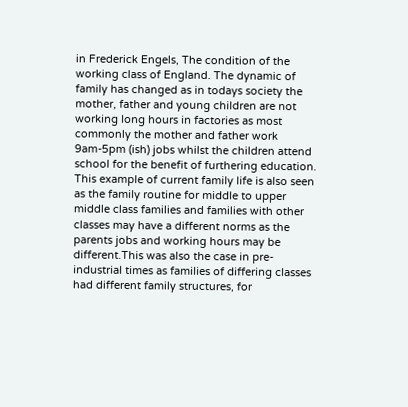in Frederick Engels, The condition of the working class of England. The dynamic of family has changed as in todays society the mother, father and young children are not working long hours in factories as most commonly the mother and father work 9am-5pm (ish) jobs whilst the children attend school for the benefit of furthering education. This example of current family life is also seen as the family routine for middle to upper middle class families and families with other classes may have a different norms as the parents jobs and working hours may be different.This was also the case in pre-industrial times as families of differing classes had different family structures, for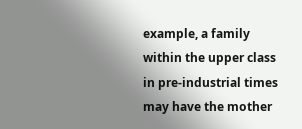example, a family within the upper class in pre-industrial times may have the mother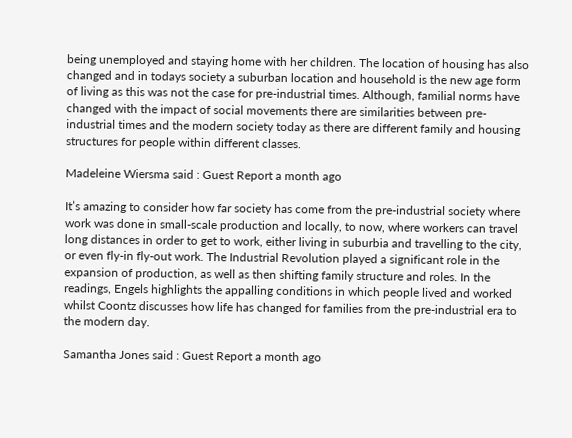being unemployed and staying home with her children. The location of housing has also changed and in todays society a suburban location and household is the new age form of living as this was not the case for pre-industrial times. Although, familial norms have changed with the impact of social movements there are similarities between pre-industrial times and the modern society today as there are different family and housing structures for people within different classes.

Madeleine Wiersma said : Guest Report a month ago

It’s amazing to consider how far society has come from the pre-industrial society where work was done in small-scale production and locally, to now, where workers can travel long distances in order to get to work, either living in suburbia and travelling to the city, or even fly-in fly-out work. The Industrial Revolution played a significant role in the expansion of production, as well as then shifting family structure and roles. In the readings, Engels highlights the appalling conditions in which people lived and worked whilst Coontz discusses how life has changed for families from the pre-industrial era to the modern day.

Samantha Jones said : Guest Report a month ago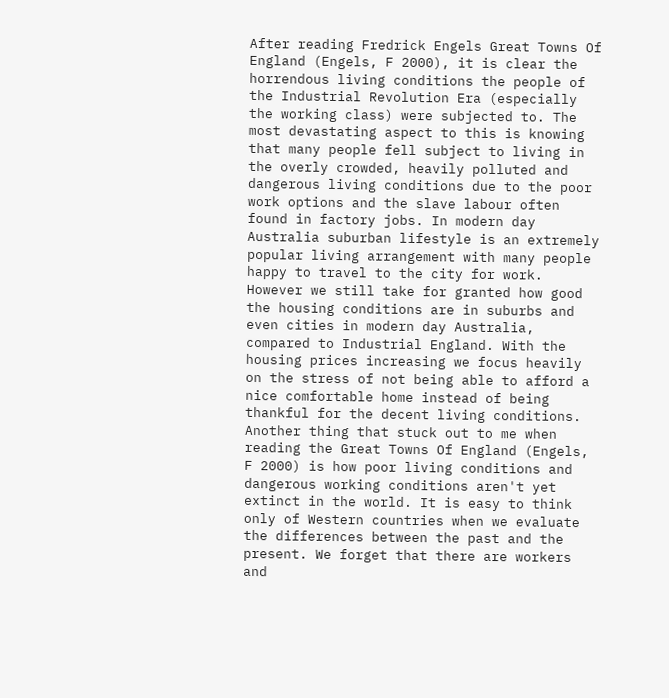After reading Fredrick Engels Great Towns Of England (Engels, F 2000), it is clear the horrendous living conditions the people of the Industrial Revolution Era (especially the working class) were subjected to. The most devastating aspect to this is knowing that many people fell subject to living in the overly crowded, heavily polluted and dangerous living conditions due to the poor work options and the slave labour often found in factory jobs. In modern day Australia suburban lifestyle is an extremely popular living arrangement with many people happy to travel to the city for work. However we still take for granted how good the housing conditions are in suburbs and even cities in modern day Australia, compared to Industrial England. With the housing prices increasing we focus heavily on the stress of not being able to afford a nice comfortable home instead of being thankful for the decent living conditions. Another thing that stuck out to me when reading the Great Towns Of England (Engels, F 2000) is how poor living conditions and dangerous working conditions aren't yet extinct in the world. It is easy to think only of Western countries when we evaluate the differences between the past and the present. We forget that there are workers and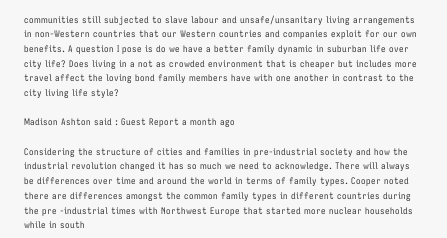communities still subjected to slave labour and unsafe/unsanitary living arrangements in non-Western countries that our Western countries and companies exploit for our own benefits. A question I pose is do we have a better family dynamic in suburban life over city life? Does living in a not as crowded environment that is cheaper but includes more travel affect the loving bond family members have with one another in contrast to the city living life style?

Madison Ashton said : Guest Report a month ago

Considering the structure of cities and families in pre-industrial society and how the industrial revolution changed it has so much we need to acknowledge. There will always be differences over time and around the world in terms of family types. Cooper noted there are differences amongst the common family types in different countries during the pre -industrial times with Northwest Europe that started more nuclear households while in south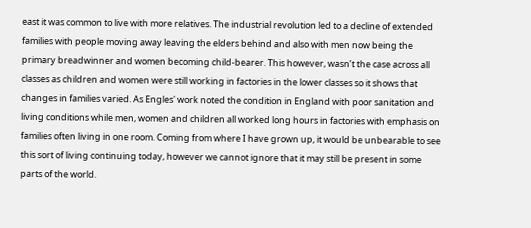east it was common to live with more relatives. The industrial revolution led to a decline of extended families with people moving away leaving the elders behind and also with men now being the primary breadwinner and women becoming child-bearer. This however, wasn’t the case across all classes as children and women were still working in factories in the lower classes so it shows that changes in families varied. As Engles' work noted the condition in England with poor sanitation and living conditions while men, women and children all worked long hours in factories with emphasis on families often living in one room. Coming from where I have grown up, it would be unbearable to see this sort of living continuing today, however we cannot ignore that it may still be present in some parts of the world.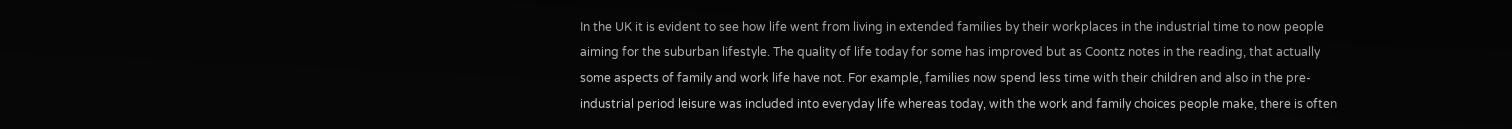In the UK it is evident to see how life went from living in extended families by their workplaces in the industrial time to now people aiming for the suburban lifestyle. The quality of life today for some has improved but as Coontz notes in the reading, that actually some aspects of family and work life have not. For example, families now spend less time with their children and also in the pre-industrial period leisure was included into everyday life whereas today, with the work and family choices people make, there is often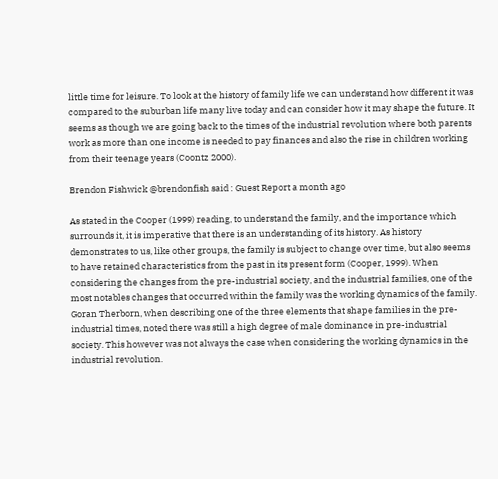little time for leisure. To look at the history of family life we can understand how different it was compared to the suburban life many live today and can consider how it may shape the future. It seems as though we are going back to the times of the industrial revolution where both parents work as more than one income is needed to pay finances and also the rise in children working from their teenage years (Coontz 2000).

Brendon Fishwick @brendonfish said : Guest Report a month ago

As stated in the Cooper (1999) reading, to understand the family, and the importance which surrounds it, it is imperative that there is an understanding of its history. As history demonstrates to us, like other groups, the family is subject to change over time, but also seems to have retained characteristics from the past in its present form (Cooper, 1999). When considering the changes from the pre-industrial society, and the industrial families, one of the most notables changes that occurred within the family was the working dynamics of the family. Goran Therborn, when describing one of the three elements that shape families in the pre-industrial times, noted there was still a high degree of male dominance in pre-industrial society. This however was not always the case when considering the working dynamics in the industrial revolution.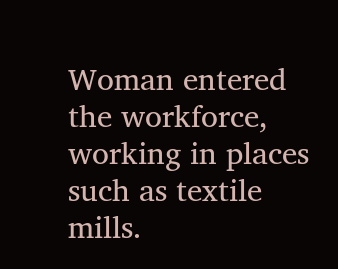Woman entered the workforce, working in places such as textile mills.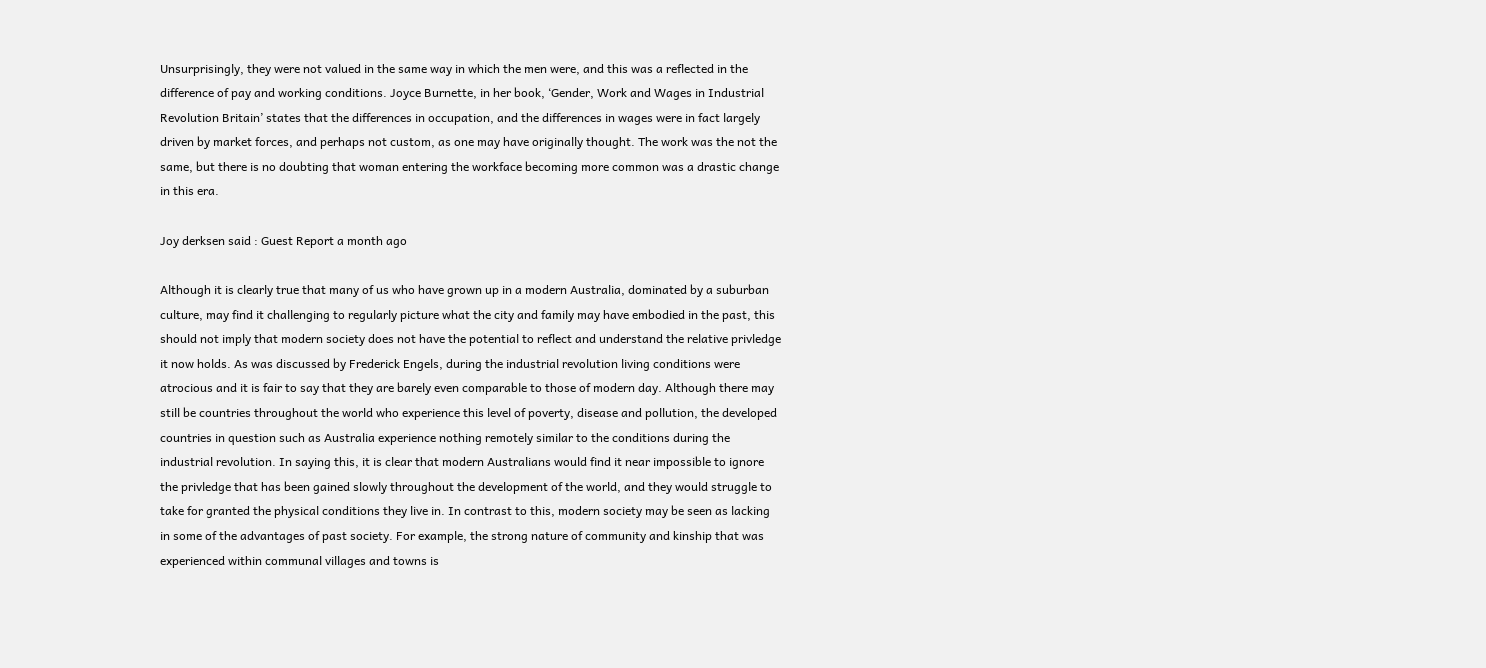Unsurprisingly, they were not valued in the same way in which the men were, and this was a reflected in the difference of pay and working conditions. Joyce Burnette, in her book, ‘Gender, Work and Wages in Industrial Revolution Britain’ states that the differences in occupation, and the differences in wages were in fact largely driven by market forces, and perhaps not custom, as one may have originally thought. The work was the not the same, but there is no doubting that woman entering the workface becoming more common was a drastic change in this era.

Joy derksen said : Guest Report a month ago

Although it is clearly true that many of us who have grown up in a modern Australia, dominated by a suburban culture, may find it challenging to regularly picture what the city and family may have embodied in the past, this should not imply that modern society does not have the potential to reflect and understand the relative privledge it now holds. As was discussed by Frederick Engels, during the industrial revolution living conditions were atrocious and it is fair to say that they are barely even comparable to those of modern day. Although there may still be countries throughout the world who experience this level of poverty, disease and pollution, the developed countries in question such as Australia experience nothing remotely similar to the conditions during the industrial revolution. In saying this, it is clear that modern Australians would find it near impossible to ignore the privledge that has been gained slowly throughout the development of the world, and they would struggle to take for granted the physical conditions they live in. In contrast to this, modern society may be seen as lacking in some of the advantages of past society. For example, the strong nature of community and kinship that was experienced within communal villages and towns is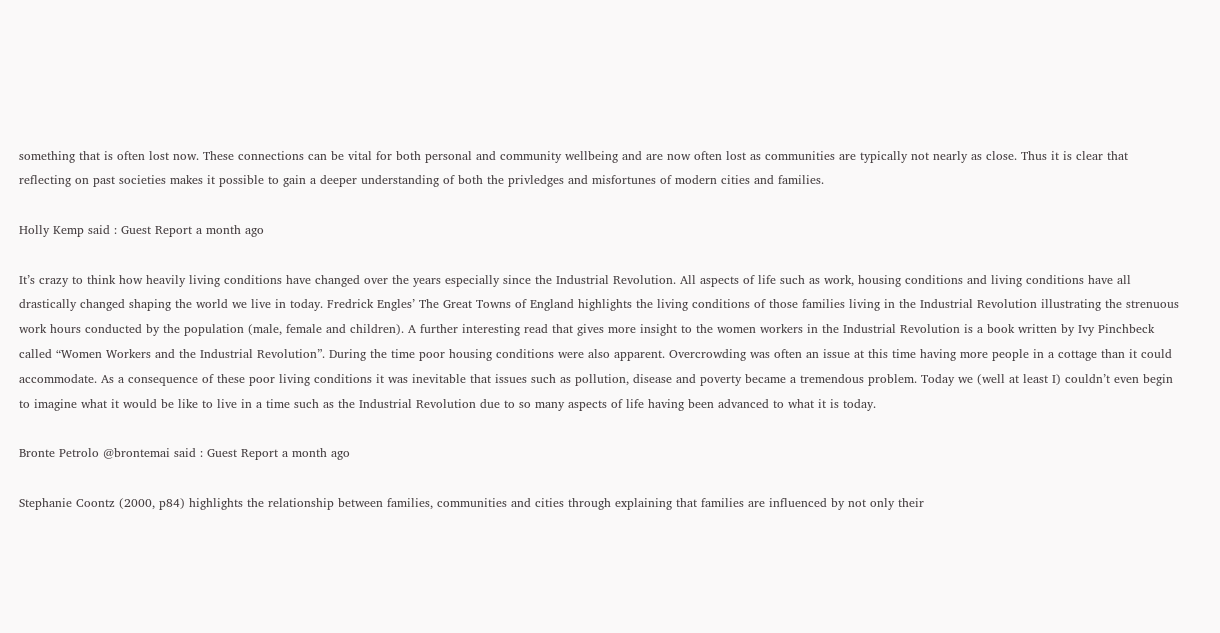something that is often lost now. These connections can be vital for both personal and community wellbeing and are now often lost as communities are typically not nearly as close. Thus it is clear that reflecting on past societies makes it possible to gain a deeper understanding of both the privledges and misfortunes of modern cities and families.

Holly Kemp said : Guest Report a month ago

It’s crazy to think how heavily living conditions have changed over the years especially since the Industrial Revolution. All aspects of life such as work, housing conditions and living conditions have all drastically changed shaping the world we live in today. Fredrick Engles’ The Great Towns of England highlights the living conditions of those families living in the Industrial Revolution illustrating the strenuous work hours conducted by the population (male, female and children). A further interesting read that gives more insight to the women workers in the Industrial Revolution is a book written by Ivy Pinchbeck called “Women Workers and the Industrial Revolution”. During the time poor housing conditions were also apparent. Overcrowding was often an issue at this time having more people in a cottage than it could accommodate. As a consequence of these poor living conditions it was inevitable that issues such as pollution, disease and poverty became a tremendous problem. Today we (well at least I) couldn’t even begin to imagine what it would be like to live in a time such as the Industrial Revolution due to so many aspects of life having been advanced to what it is today.

Bronte Petrolo @brontemai said : Guest Report a month ago

Stephanie Coontz (2000, p84) highlights the relationship between families, communities and cities through explaining that families are influenced by not only their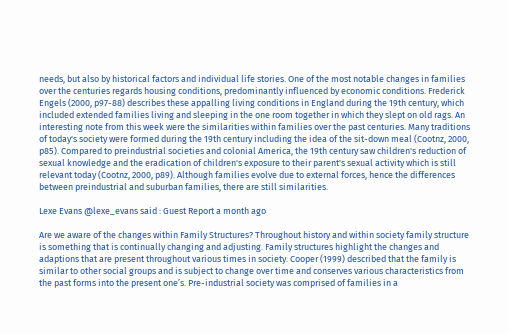needs, but also by historical factors and individual life stories. One of the most notable changes in families over the centuries regards housing conditions, predominantly influenced by economic conditions. Frederick Engels (2000, p97-88) describes these appalling living conditions in England during the 19th century, which included extended families living and sleeping in the one room together in which they slept on old rags. An interesting note from this week were the similarities within families over the past centuries. Many traditions of today's society were formed during the 19th century including the idea of the sit-down meal (Cootnz, 2000, p85). Compared to preindustrial societies and colonial America, the 19th century saw children's reduction of sexual knowledge and the eradication of children's exposure to their parent's sexual activity which is still relevant today (Cootnz, 2000, p89). Although families evolve due to external forces, hence the differences between preindustrial and suburban families, there are still similarities.

Lexe Evans @lexe_evans said : Guest Report a month ago

Are we aware of the changes within Family Structures? Throughout history and within society family structure is something that is continually changing and adjusting. Family structures highlight the changes and adaptions that are present throughout various times in society. Cooper (1999) described that the family is similar to other social groups and is subject to change over time and conserves various characteristics from the past forms into the present one’s. Pre-industrial society was comprised of families in a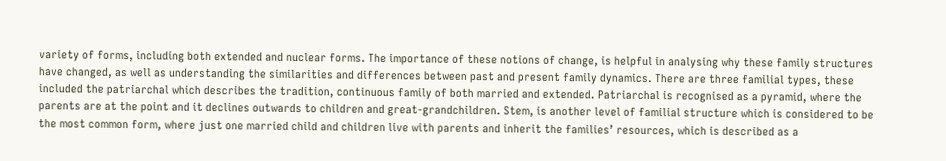variety of forms, including both extended and nuclear forms. The importance of these notions of change, is helpful in analysing why these family structures have changed, as well as understanding the similarities and differences between past and present family dynamics. There are three familial types, these included the patriarchal which describes the tradition, continuous family of both married and extended. Patriarchal is recognised as a pyramid, where the parents are at the point and it declines outwards to children and great-grandchildren. Stem, is another level of familial structure which is considered to be the most common form, where just one married child and children live with parents and inherit the families’ resources, which is described as a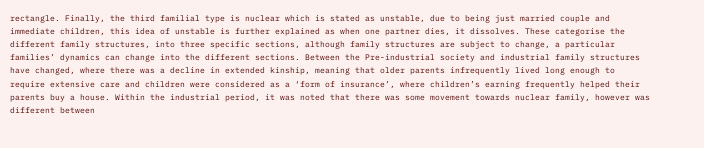rectangle. Finally, the third familial type is nuclear which is stated as unstable, due to being just married couple and immediate children, this idea of unstable is further explained as when one partner dies, it dissolves. These categorise the different family structures, into three specific sections, although family structures are subject to change, a particular families’ dynamics can change into the different sections. Between the Pre-industrial society and industrial family structures have changed, where there was a decline in extended kinship, meaning that older parents infrequently lived long enough to require extensive care and children were considered as a ‘form of insurance’, where children’s earning frequently helped their parents buy a house. Within the industrial period, it was noted that there was some movement towards nuclear family, however was different between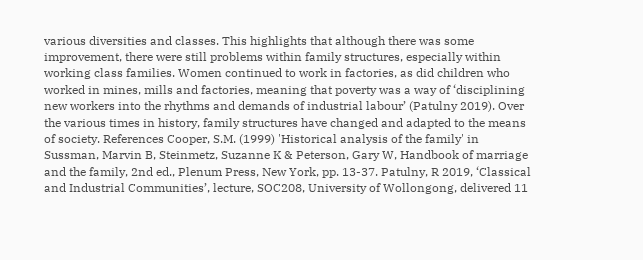various diversities and classes. This highlights that although there was some improvement, there were still problems within family structures, especially within working class families. Women continued to work in factories, as did children who worked in mines, mills and factories, meaning that poverty was a way of ‘disciplining new workers into the rhythms and demands of industrial labour’ (Patulny 2019). Over the various times in history, family structures have changed and adapted to the means of society. References Cooper, S.M. (1999) 'Historical analysis of the family' in Sussman, Marvin B, Steinmetz, Suzanne K & Peterson, Gary W, Handbook of marriage and the family, 2nd ed., Plenum Press, New York, pp. 13-37. Patulny, R 2019, ‘Classical and Industrial Communities’, lecture, SOC208, University of Wollongong, delivered 11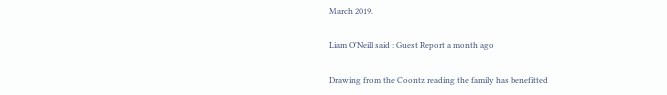March 2019.

Liam O'Neill said : Guest Report a month ago

Drawing from the Coontz reading the family has benefitted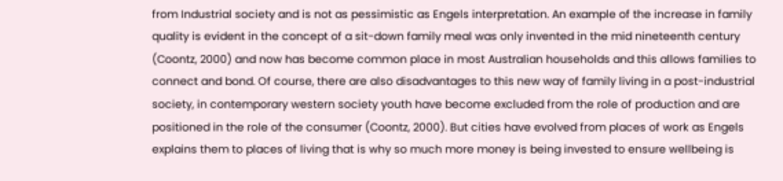from Industrial society and is not as pessimistic as Engels interpretation. An example of the increase in family quality is evident in the concept of a sit-down family meal was only invented in the mid nineteenth century (Coontz, 2000) and now has become common place in most Australian households and this allows families to connect and bond. Of course, there are also disadvantages to this new way of family living in a post-industrial society, in contemporary western society youth have become excluded from the role of production and are positioned in the role of the consumer (Coontz, 2000). But cities have evolved from places of work as Engels explains them to places of living that is why so much more money is being invested to ensure wellbeing is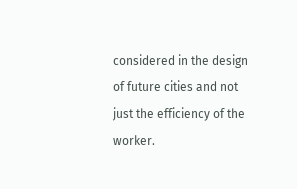considered in the design of future cities and not just the efficiency of the worker.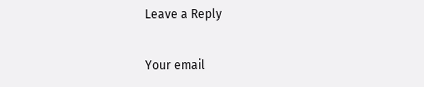Leave a Reply

Your email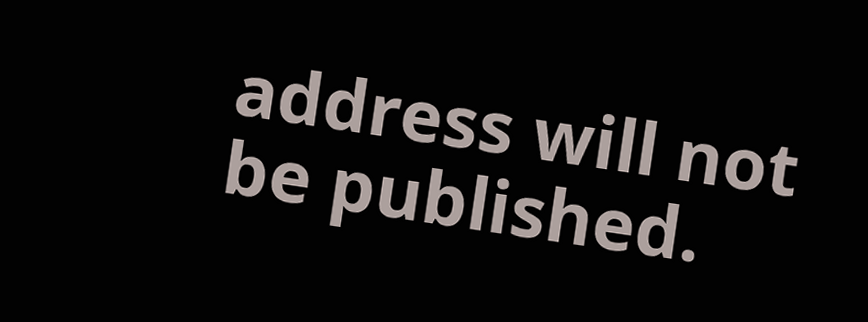address will not be published.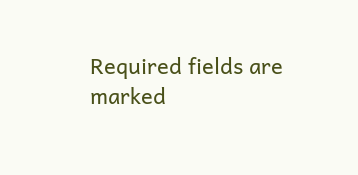Required fields are marked